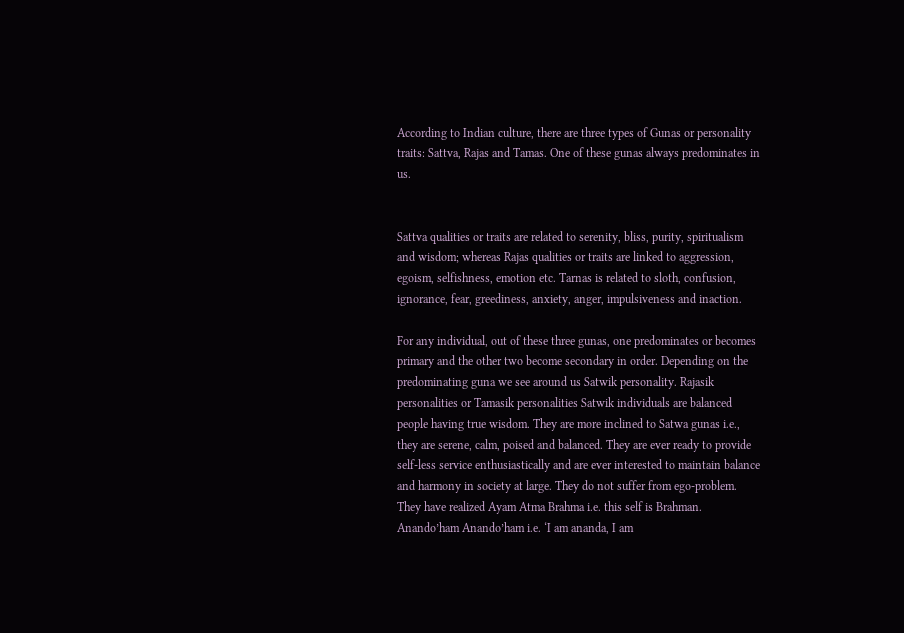According to Indian culture, there are three types of Gunas or personality traits: Sattva, Rajas and Tamas. One of these gunas always predominates in us.


Sattva qualities or traits are related to serenity, bliss, purity, spiritualism and wisdom; whereas Rajas qualities or traits are linked to aggression, egoism, selfishness, emotion etc. Tarnas is related to sloth, confusion, ignorance, fear, greediness, anxiety, anger, impulsiveness and inaction.

For any individual, out of these three gunas, one predominates or becomes primary and the other two become secondary in order. Depending on the predominating guna we see around us Satwik personality. Rajasik personalities or Tamasik personalities Satwik individuals are balanced people having true wisdom. They are more inclined to Satwa gunas i.e., they are serene, calm, poised and balanced. They are ever ready to provide self-less service enthusiastically and are ever interested to maintain balance and harmony in society at large. They do not suffer from ego-problem. They have realized Ayam Atma Brahma i.e. this self is Brahman. Anando’ham Anando’ham i.e. ‘I am ananda, I am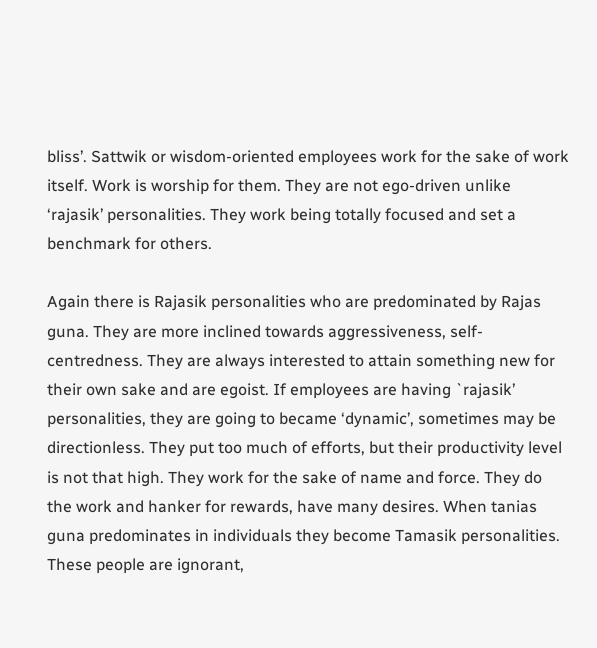bliss’. Sattwik or wisdom-oriented employees work for the sake of work itself. Work is worship for them. They are not ego-driven unlike ‘rajasik’ personalities. They work being totally focused and set a benchmark for others.

Again there is Rajasik personalities who are predominated by Rajas guna. They are more inclined towards aggressiveness, self-centredness. They are always interested to attain something new for their own sake and are egoist. If employees are having `rajasik’ personalities, they are going to became ‘dynamic’, sometimes may be directionless. They put too much of efforts, but their productivity level is not that high. They work for the sake of name and force. They do the work and hanker for rewards, have many desires. When tanias guna predominates in individuals they become Tamasik personalities. These people are ignorant,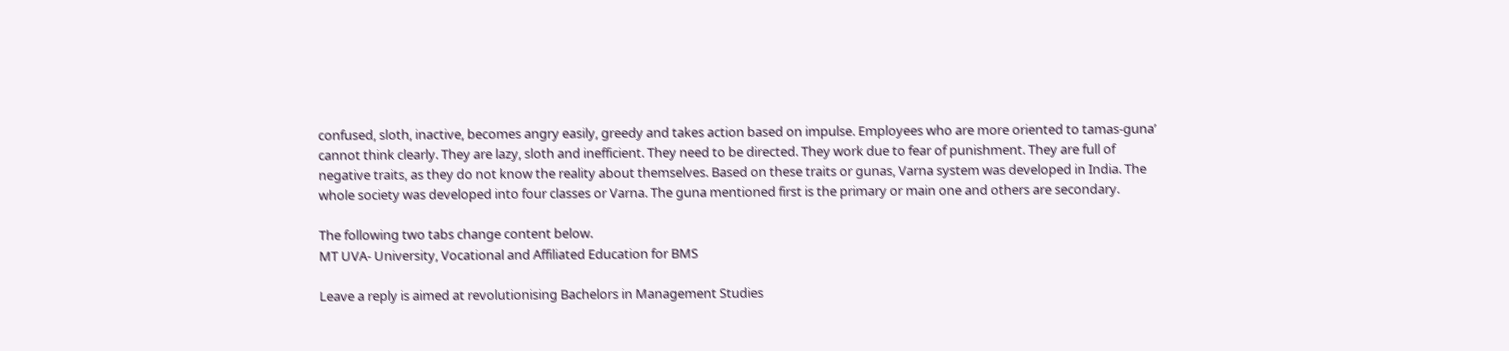confused, sloth, inactive, becomes angry easily, greedy and takes action based on impulse. Employees who are more oriented to tamas-guna’ cannot think clearly. They are lazy, sloth and inefficient. They need to be directed. They work due to fear of punishment. They are full of negative traits, as they do not know the reality about themselves. Based on these traits or gunas, Varna system was developed in India. The whole society was developed into four classes or Varna. The guna mentioned first is the primary or main one and others are secondary.

The following two tabs change content below.
MT UVA- University, Vocational and Affiliated Education for BMS

Leave a reply is aimed at revolutionising Bachelors in Management Studies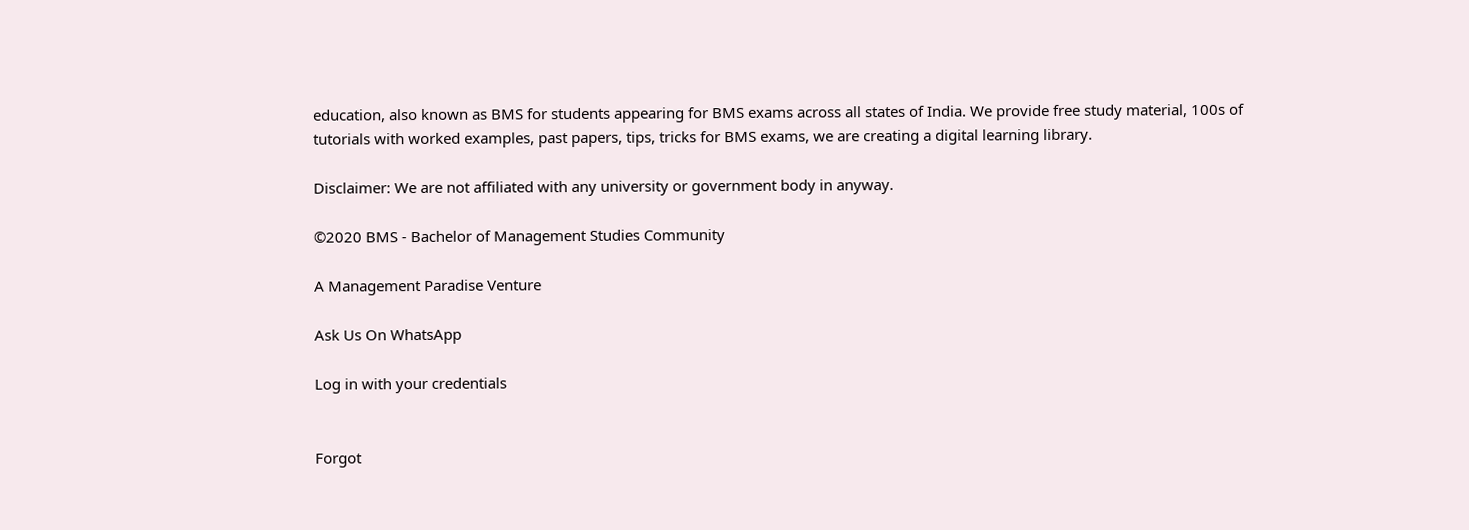education, also known as BMS for students appearing for BMS exams across all states of India. We provide free study material, 100s of tutorials with worked examples, past papers, tips, tricks for BMS exams, we are creating a digital learning library.

Disclaimer: We are not affiliated with any university or government body in anyway.

©2020 BMS - Bachelor of Management Studies Community

A Management Paradise Venture

Ask Us On WhatsApp

Log in with your credentials


Forgot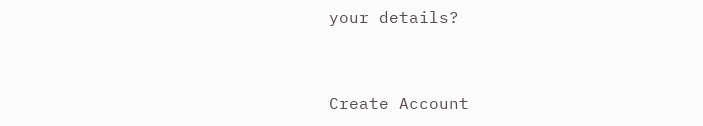your details?


Create Account